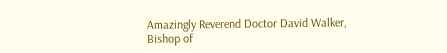Amazingly Reverend Doctor David Walker, Bishop of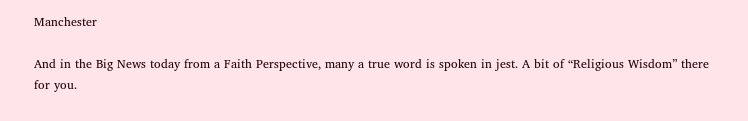Manchester

And in the Big News today from a Faith Perspective, many a true word is spoken in jest. A bit of “Religious Wisdom” there for you.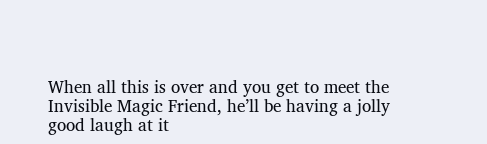When all this is over and you get to meet the Invisible Magic Friend, he’ll be having a jolly good laugh at it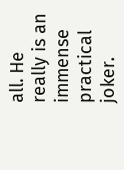all. He really is an immense practical joker.